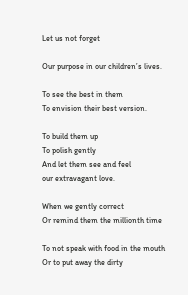Let us not forget

Our purpose in our children’s lives.

To see the best in them
To envision their best version.

To build them up
To polish gently
And let them see and feel
our extravagant love.

When we gently correct
Or remind them the millionth time

To not speak with food in the mouth
Or to put away the dirty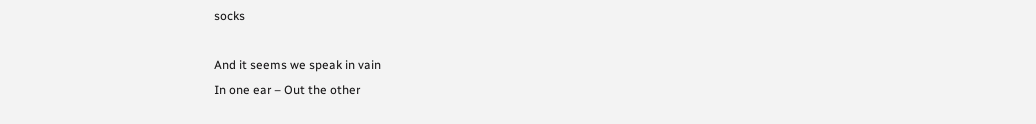socks

And it seems we speak in vain
In one ear – Out the other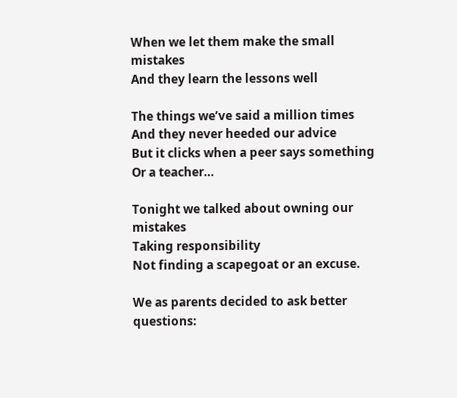When we let them make the small mistakes
And they learn the lessons well

The things we’ve said a million times
And they never heeded our advice
But it clicks when a peer says something
Or a teacher…

Tonight we talked about owning our mistakes
Taking responsibility
Not finding a scapegoat or an excuse.

We as parents decided to ask better questions: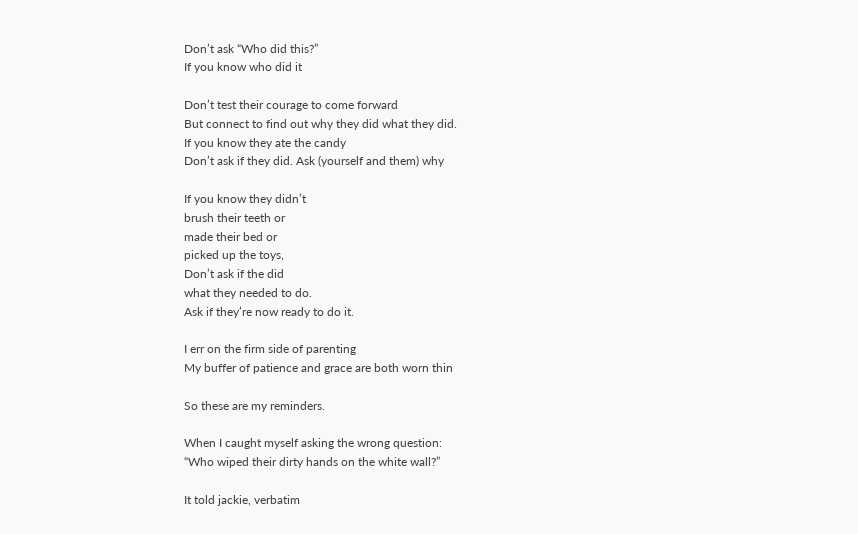Don’t ask “Who did this?”
If you know who did it

Don’t test their courage to come forward
But connect to find out why they did what they did.
If you know they ate the candy
Don’t ask if they did. Ask (yourself and them) why

If you know they didn’t
brush their teeth or
made their bed or
picked up the toys,
Don’t ask if the did
what they needed to do.
Ask if they’re now ready to do it.

I err on the firm side of parenting
My buffer of patience and grace are both worn thin

So these are my reminders.

When I caught myself asking the wrong question:
“Who wiped their dirty hands on the white wall?”

It told jackie, verbatim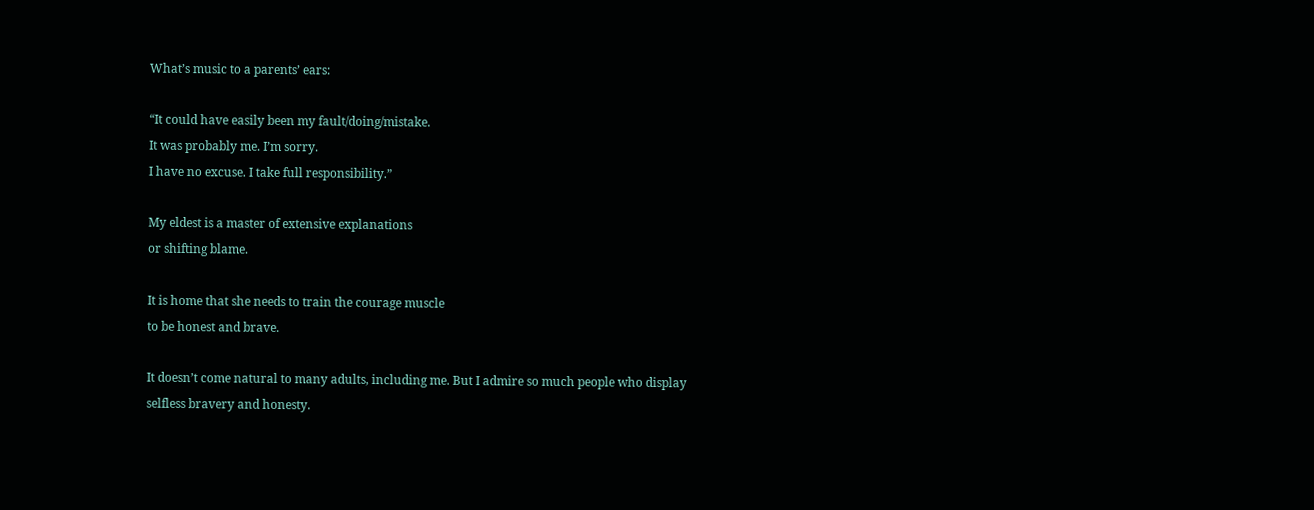What’s music to a parents’ ears:

“It could have easily been my fault/doing/mistake.
It was probably me. I’m sorry.
I have no excuse. I take full responsibility.”

My eldest is a master of extensive explanations
or shifting blame.

It is home that she needs to train the courage muscle
to be honest and brave.

It doesn’t come natural to many adults, including me. But I admire so much people who display selfless bravery and honesty.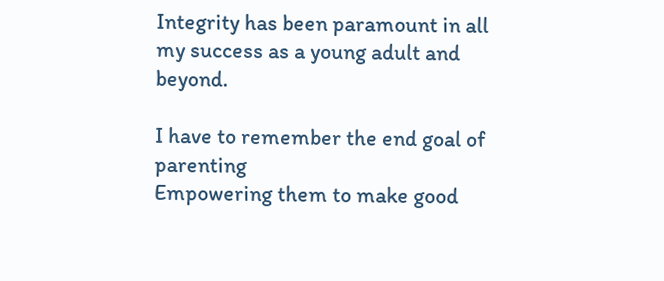Integrity has been paramount in all my success as a young adult and beyond.

I have to remember the end goal of parenting
Empowering them to make good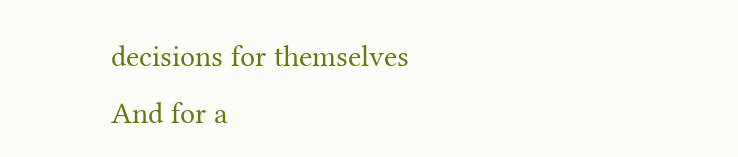decisions for themselves
And for a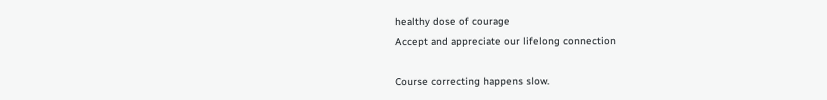healthy dose of courage
Accept and appreciate our lifelong connection

Course correcting happens slow.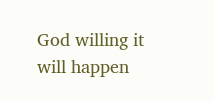God willing it will happen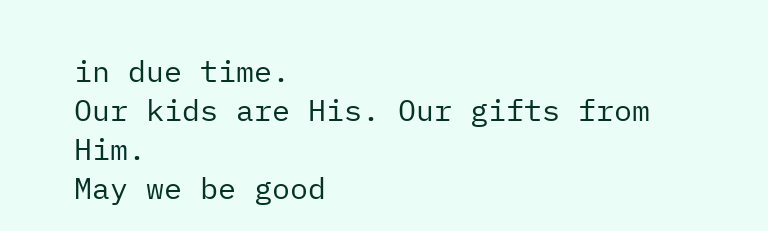in due time.
Our kids are His. Our gifts from Him.
May we be good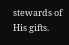stewards of His gifts.